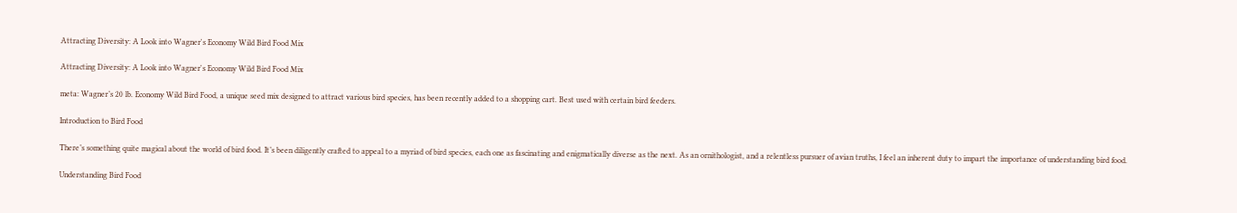Attracting Diversity: A Look into Wagner's Economy Wild Bird Food Mix

Attracting Diversity: A Look into Wagner's Economy Wild Bird Food Mix

meta: Wagner’s 20 lb. Economy Wild Bird Food, a unique seed mix designed to attract various bird species, has been recently added to a shopping cart. Best used with certain bird feeders.

Introduction to Bird Food

There’s something quite magical about the world of bird food. It’s been diligently crafted to appeal to a myriad of bird species, each one as fascinating and enigmatically diverse as the next. As an ornithologist, and a relentless pursuer of avian truths, I feel an inherent duty to impart the importance of understanding bird food.

Understanding Bird Food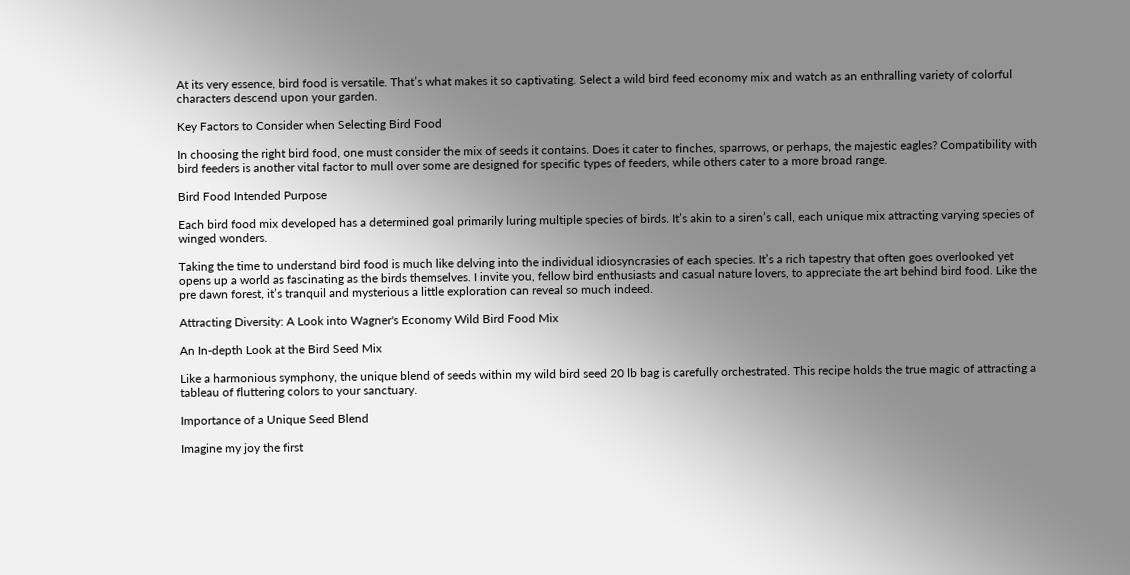At its very essence, bird food is versatile. That’s what makes it so captivating. Select a wild bird feed economy mix and watch as an enthralling variety of colorful characters descend upon your garden.

Key Factors to Consider when Selecting Bird Food

In choosing the right bird food, one must consider the mix of seeds it contains. Does it cater to finches, sparrows, or perhaps, the majestic eagles? Compatibility with bird feeders is another vital factor to mull over some are designed for specific types of feeders, while others cater to a more broad range.

Bird Food Intended Purpose

Each bird food mix developed has a determined goal primarily luring multiple species of birds. It’s akin to a siren’s call, each unique mix attracting varying species of winged wonders.

Taking the time to understand bird food is much like delving into the individual idiosyncrasies of each species. It’s a rich tapestry that often goes overlooked yet opens up a world as fascinating as the birds themselves. I invite you, fellow bird enthusiasts and casual nature lovers, to appreciate the art behind bird food. Like the pre dawn forest, it’s tranquil and mysterious a little exploration can reveal so much indeed.

Attracting Diversity: A Look into Wagner's Economy Wild Bird Food Mix

An In-depth Look at the Bird Seed Mix

Like a harmonious symphony, the unique blend of seeds within my wild bird seed 20 lb bag is carefully orchestrated. This recipe holds the true magic of attracting a tableau of fluttering colors to your sanctuary.

Importance of a Unique Seed Blend

Imagine my joy the first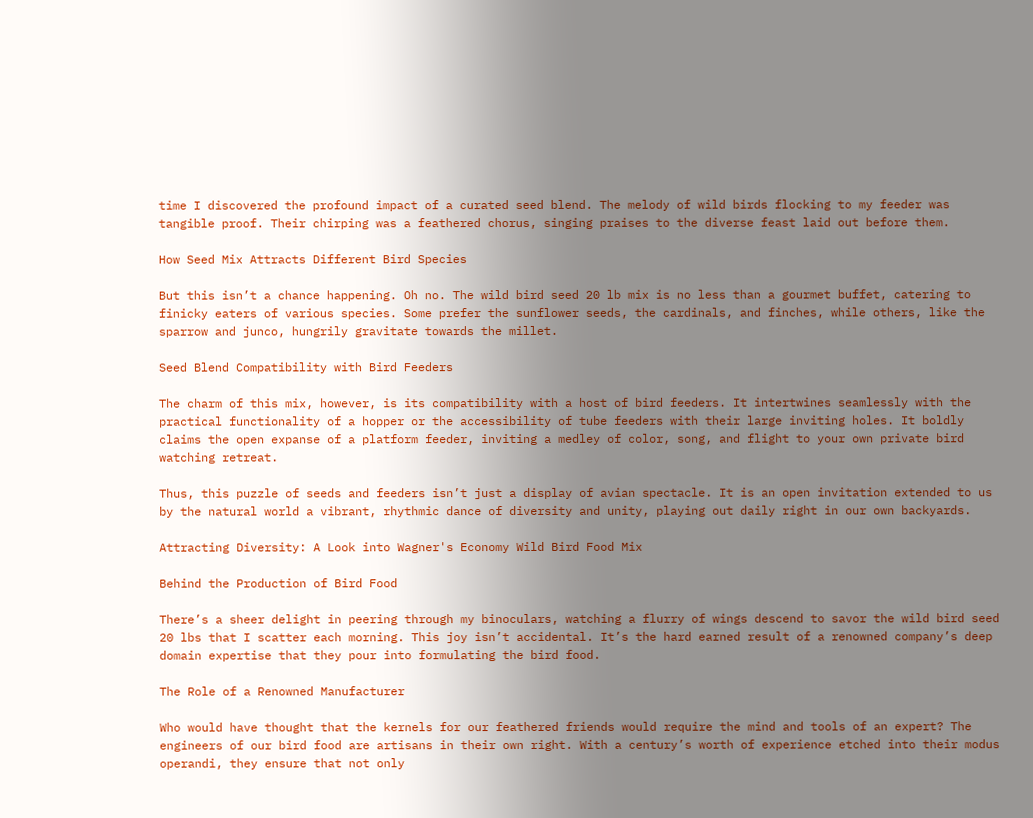time I discovered the profound impact of a curated seed blend. The melody of wild birds flocking to my feeder was tangible proof. Their chirping was a feathered chorus, singing praises to the diverse feast laid out before them.

How Seed Mix Attracts Different Bird Species

But this isn’t a chance happening. Oh no. The wild bird seed 20 lb mix is no less than a gourmet buffet, catering to finicky eaters of various species. Some prefer the sunflower seeds, the cardinals, and finches, while others, like the sparrow and junco, hungrily gravitate towards the millet.

Seed Blend Compatibility with Bird Feeders

The charm of this mix, however, is its compatibility with a host of bird feeders. It intertwines seamlessly with the practical functionality of a hopper or the accessibility of tube feeders with their large inviting holes. It boldly claims the open expanse of a platform feeder, inviting a medley of color, song, and flight to your own private bird watching retreat.

Thus, this puzzle of seeds and feeders isn’t just a display of avian spectacle. It is an open invitation extended to us by the natural world a vibrant, rhythmic dance of diversity and unity, playing out daily right in our own backyards.

Attracting Diversity: A Look into Wagner's Economy Wild Bird Food Mix

Behind the Production of Bird Food

There’s a sheer delight in peering through my binoculars, watching a flurry of wings descend to savor the wild bird seed 20 lbs that I scatter each morning. This joy isn’t accidental. It’s the hard earned result of a renowned company’s deep domain expertise that they pour into formulating the bird food.

The Role of a Renowned Manufacturer

Who would have thought that the kernels for our feathered friends would require the mind and tools of an expert? The engineers of our bird food are artisans in their own right. With a century’s worth of experience etched into their modus operandi, they ensure that not only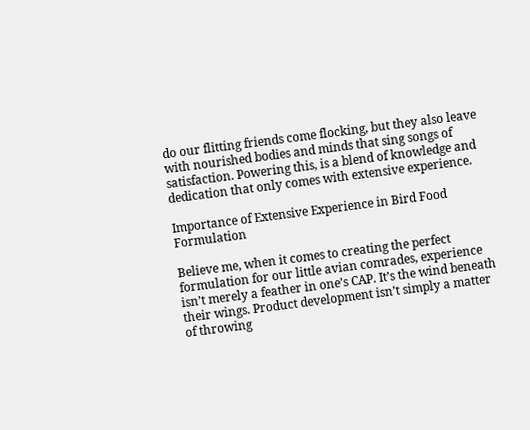do our flitting friends come flocking, but they also leave with nourished bodies and minds that sing songs of satisfaction. Powering this, is a blend of knowledge and dedication that only comes with extensive experience.

Importance of Extensive Experience in Bird Food Formulation

Believe me, when it comes to creating the perfect formulation for our little avian comrades, experience isn’t merely a feather in one’s CAP. It’s the wind beneath their wings. Product development isn’t simply a matter of throwing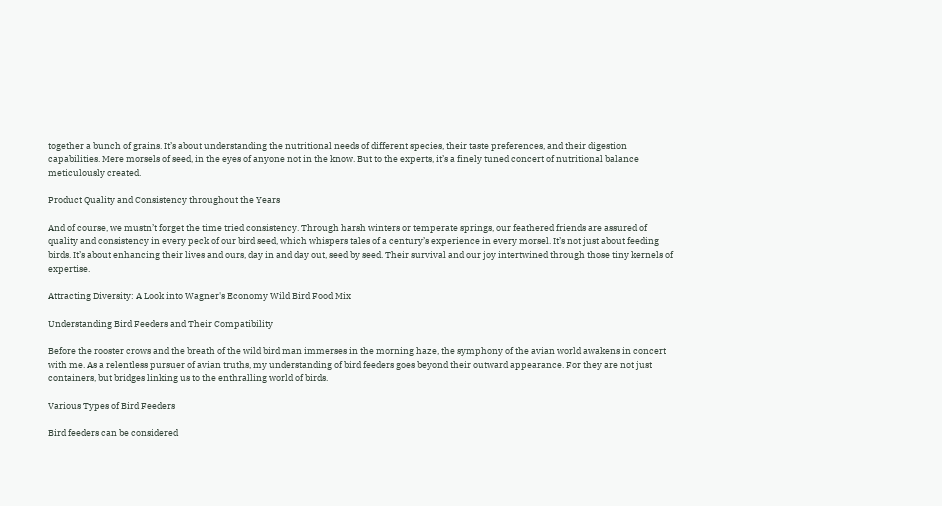together a bunch of grains. It’s about understanding the nutritional needs of different species, their taste preferences, and their digestion capabilities. Mere morsels of seed, in the eyes of anyone not in the know. But to the experts, it’s a finely tuned concert of nutritional balance meticulously created.

Product Quality and Consistency throughout the Years

And of course, we mustn’t forget the time tried consistency. Through harsh winters or temperate springs, our feathered friends are assured of quality and consistency in every peck of our bird seed, which whispers tales of a century’s experience in every morsel. It’s not just about feeding birds. It’s about enhancing their lives and ours, day in and day out, seed by seed. Their survival and our joy intertwined through those tiny kernels of expertise.

Attracting Diversity: A Look into Wagner's Economy Wild Bird Food Mix

Understanding Bird Feeders and Their Compatibility

Before the rooster crows and the breath of the wild bird man immerses in the morning haze, the symphony of the avian world awakens in concert with me. As a relentless pursuer of avian truths, my understanding of bird feeders goes beyond their outward appearance. For they are not just containers, but bridges linking us to the enthralling world of birds.

Various Types of Bird Feeders

Bird feeders can be considered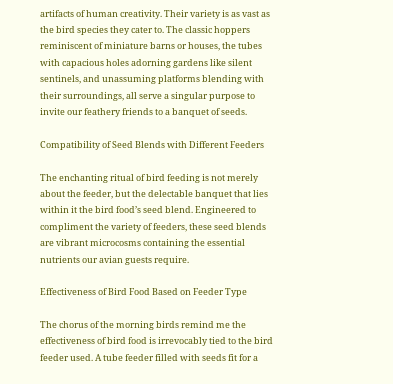artifacts of human creativity. Their variety is as vast as the bird species they cater to. The classic hoppers reminiscent of miniature barns or houses, the tubes with capacious holes adorning gardens like silent sentinels, and unassuming platforms blending with their surroundings, all serve a singular purpose to invite our feathery friends to a banquet of seeds.

Compatibility of Seed Blends with Different Feeders

The enchanting ritual of bird feeding is not merely about the feeder, but the delectable banquet that lies within it the bird food’s seed blend. Engineered to compliment the variety of feeders, these seed blends are vibrant microcosms containing the essential nutrients our avian guests require.

Effectiveness of Bird Food Based on Feeder Type

The chorus of the morning birds remind me the effectiveness of bird food is irrevocably tied to the bird feeder used. A tube feeder filled with seeds fit for a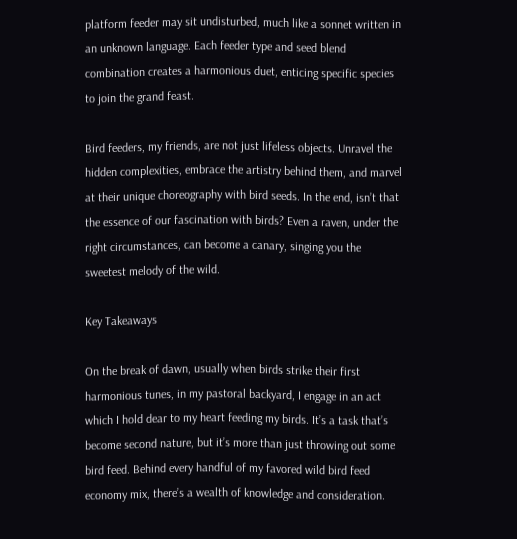platform feeder may sit undisturbed, much like a sonnet written in an unknown language. Each feeder type and seed blend combination creates a harmonious duet, enticing specific species to join the grand feast.

Bird feeders, my friends, are not just lifeless objects. Unravel the hidden complexities, embrace the artistry behind them, and marvel at their unique choreography with bird seeds. In the end, isn’t that the essence of our fascination with birds? Even a raven, under the right circumstances, can become a canary, singing you the sweetest melody of the wild.

Key Takeaways

On the break of dawn, usually when birds strike their first harmonious tunes, in my pastoral backyard, I engage in an act which I hold dear to my heart feeding my birds. It’s a task that’s become second nature, but it’s more than just throwing out some bird feed. Behind every handful of my favored wild bird feed economy mix, there’s a wealth of knowledge and consideration.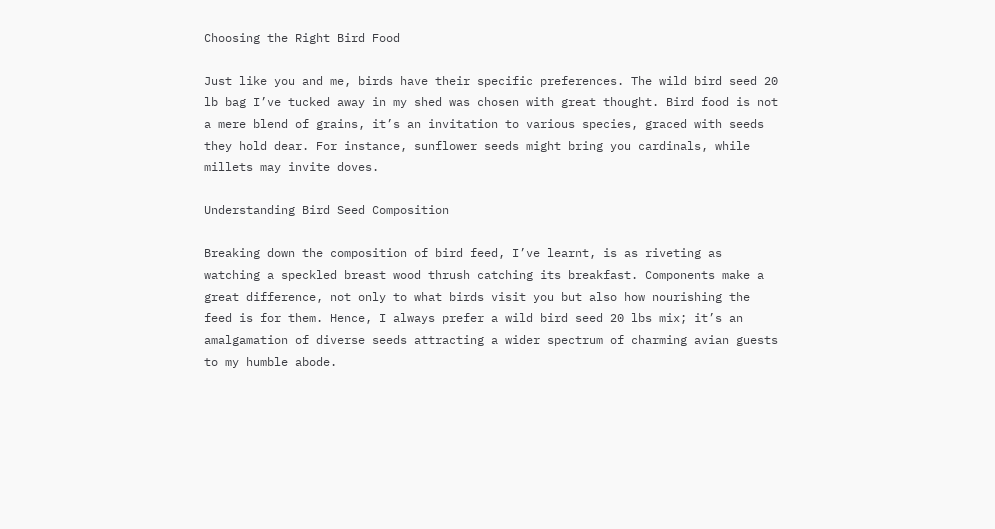Choosing the Right Bird Food

Just like you and me, birds have their specific preferences. The wild bird seed 20 lb bag I’ve tucked away in my shed was chosen with great thought. Bird food is not a mere blend of grains, it’s an invitation to various species, graced with seeds they hold dear. For instance, sunflower seeds might bring you cardinals, while millets may invite doves.

Understanding Bird Seed Composition

Breaking down the composition of bird feed, I’ve learnt, is as riveting as watching a speckled breast wood thrush catching its breakfast. Components make a great difference, not only to what birds visit you but also how nourishing the feed is for them. Hence, I always prefer a wild bird seed 20 lbs mix; it’s an amalgamation of diverse seeds attracting a wider spectrum of charming avian guests to my humble abode.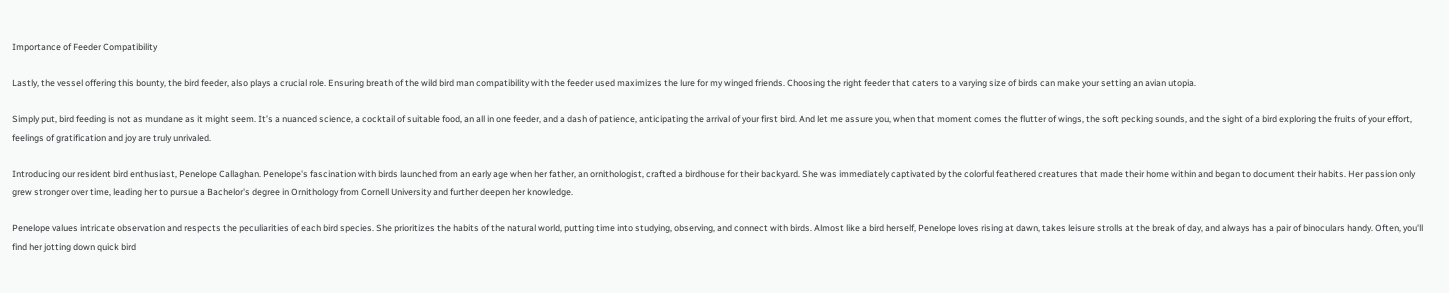Importance of Feeder Compatibility

Lastly, the vessel offering this bounty, the bird feeder, also plays a crucial role. Ensuring breath of the wild bird man compatibility with the feeder used maximizes the lure for my winged friends. Choosing the right feeder that caters to a varying size of birds can make your setting an avian utopia.

Simply put, bird feeding is not as mundane as it might seem. It’s a nuanced science, a cocktail of suitable food, an all in one feeder, and a dash of patience, anticipating the arrival of your first bird. And let me assure you, when that moment comes the flutter of wings, the soft pecking sounds, and the sight of a bird exploring the fruits of your effort, feelings of gratification and joy are truly unrivaled.

Introducing our resident bird enthusiast, Penelope Callaghan. Penelope's fascination with birds launched from an early age when her father, an ornithologist, crafted a birdhouse for their backyard. She was immediately captivated by the colorful feathered creatures that made their home within and began to document their habits. Her passion only grew stronger over time, leading her to pursue a Bachelor's degree in Ornithology from Cornell University and further deepen her knowledge.

Penelope values intricate observation and respects the peculiarities of each bird species. She prioritizes the habits of the natural world, putting time into studying, observing, and connect with birds. Almost like a bird herself, Penelope loves rising at dawn, takes leisure strolls at the break of day, and always has a pair of binoculars handy. Often, you'll find her jotting down quick bird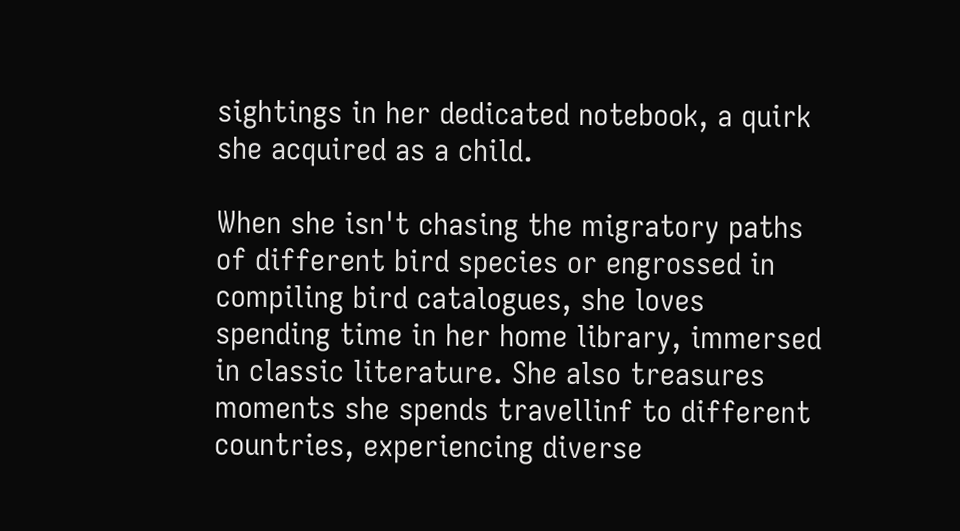sightings in her dedicated notebook, a quirk she acquired as a child.

When she isn't chasing the migratory paths of different bird species or engrossed in compiling bird catalogues, she loves spending time in her home library, immersed in classic literature. She also treasures moments she spends travellinf to different countries, experiencing diverse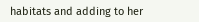habitats and adding to her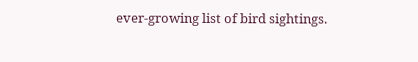ever-growing list of bird sightings.